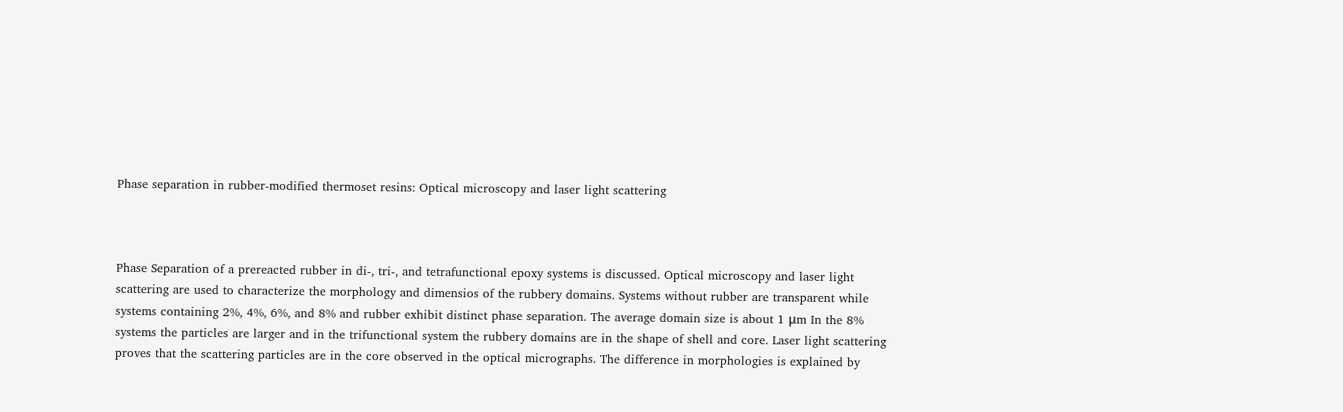Phase separation in rubber-modified thermoset resins: Optical microscopy and laser light scattering



Phase Separation of a prereacted rubber in di-, tri-, and tetrafunctional epoxy systems is discussed. Optical microscopy and laser light scattering are used to characterize the morphology and dimensios of the rubbery domains. Systems without rubber are transparent while systems containing 2%, 4%, 6%, and 8% and rubber exhibit distinct phase separation. The average domain size is about 1 μm In the 8% systems the particles are larger and in the trifunctional system the rubbery domains are in the shape of shell and core. Laser light scattering proves that the scattering particles are in the core observed in the optical micrographs. The difference in morphologies is explained by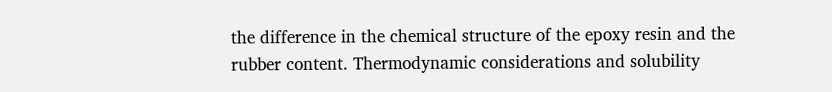the difference in the chemical structure of the epoxy resin and the rubber content. Thermodynamic considerations and solubility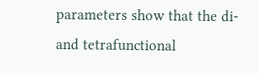parameters show that the di- and tetrafunctional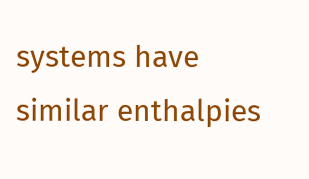systems have similar enthalpies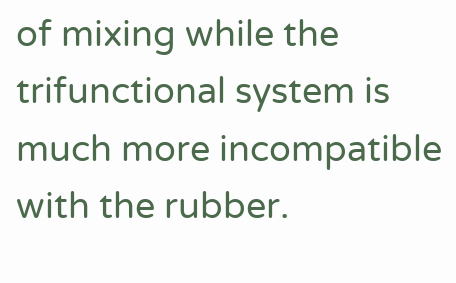of mixing while the trifunctional system is much more incompatible with the rubber.